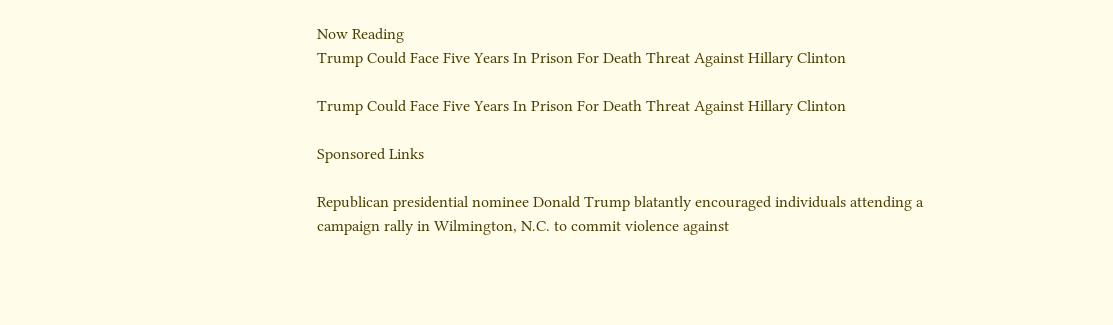Now Reading
Trump Could Face Five Years In Prison For Death Threat Against Hillary Clinton

Trump Could Face Five Years In Prison For Death Threat Against Hillary Clinton

Sponsored Links

Republican presidential nominee Donald Trump blatantly encouraged individuals attending a campaign rally in Wilmington, N.C. to commit violence against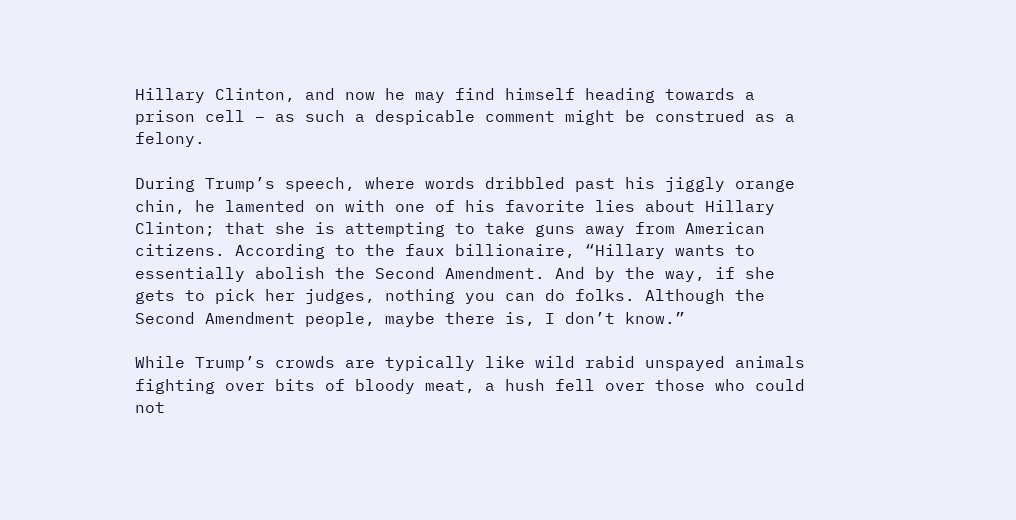Hillary Clinton, and now he may find himself heading towards a prison cell – as such a despicable comment might be construed as a felony.

During Trump’s speech, where words dribbled past his jiggly orange chin, he lamented on with one of his favorite lies about Hillary Clinton; that she is attempting to take guns away from American citizens. According to the faux billionaire, “Hillary wants to essentially abolish the Second Amendment. And by the way, if she gets to pick her judges, nothing you can do folks. Although the Second Amendment people, maybe there is, I don’t know.”

While Trump’s crowds are typically like wild rabid unspayed animals fighting over bits of bloody meat, a hush fell over those who could not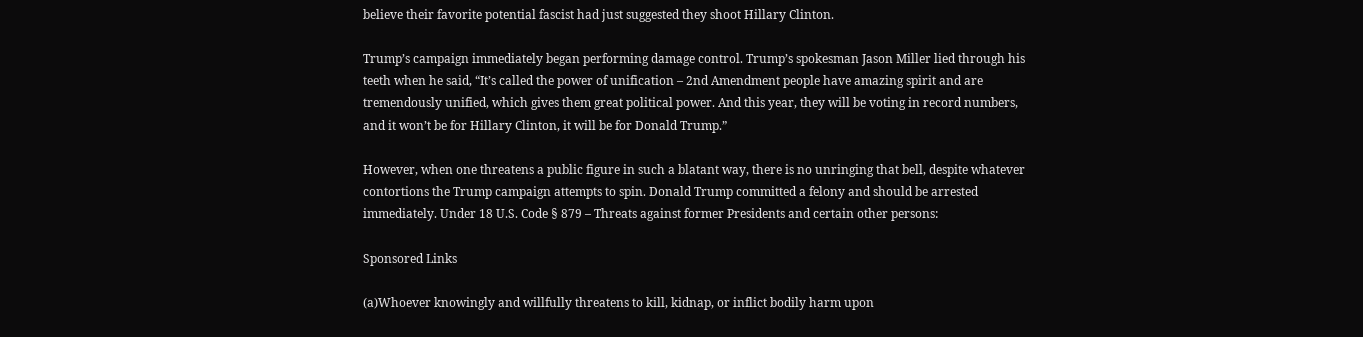believe their favorite potential fascist had just suggested they shoot Hillary Clinton.

Trump’s campaign immediately began performing damage control. Trump’s spokesman Jason Miller lied through his teeth when he said, “It’s called the power of unification – 2nd Amendment people have amazing spirit and are tremendously unified, which gives them great political power. And this year, they will be voting in record numbers, and it won’t be for Hillary Clinton, it will be for Donald Trump.”

However, when one threatens a public figure in such a blatant way, there is no unringing that bell, despite whatever contortions the Trump campaign attempts to spin. Donald Trump committed a felony and should be arrested immediately. Under 18 U.S. Code § 879 – Threats against former Presidents and certain other persons:

Sponsored Links

(a)Whoever knowingly and willfully threatens to kill, kidnap, or inflict bodily harm upon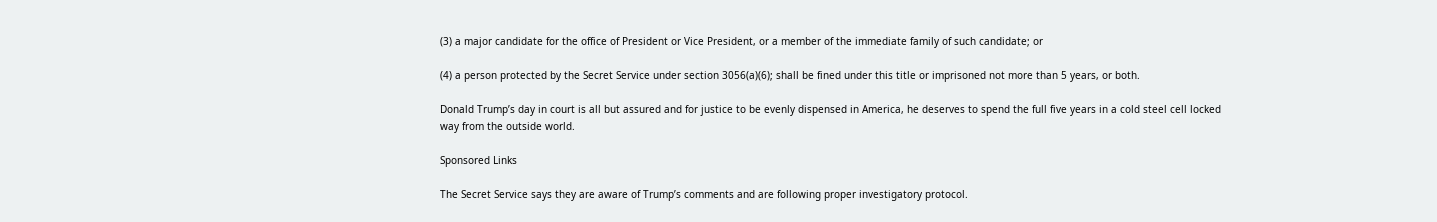(3) a major candidate for the office of President or Vice President, or a member of the immediate family of such candidate; or

(4) a person protected by the Secret Service under section 3056(a)(6); shall be fined under this title or imprisoned not more than 5 years, or both.

Donald Trump’s day in court is all but assured and for justice to be evenly dispensed in America, he deserves to spend the full five years in a cold steel cell locked way from the outside world.

Sponsored Links

The Secret Service says they are aware of Trump’s comments and are following proper investigatory protocol.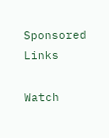Sponsored Links

Watch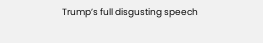Trump’s full disgusting speech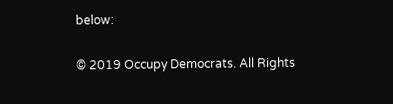below:


© 2019 Occupy Democrats. All Rights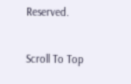Reserved.

Scroll To Top